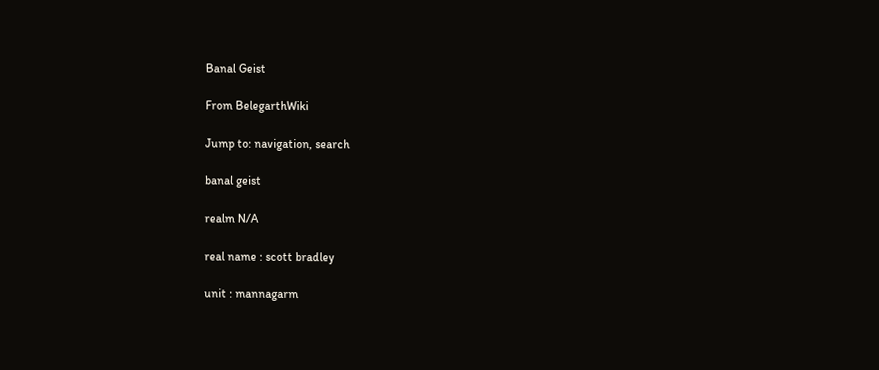Banal Geist

From BelegarthWiki

Jump to: navigation, search

banal geist

realm N/A

real name : scott bradley

unit : mannagarm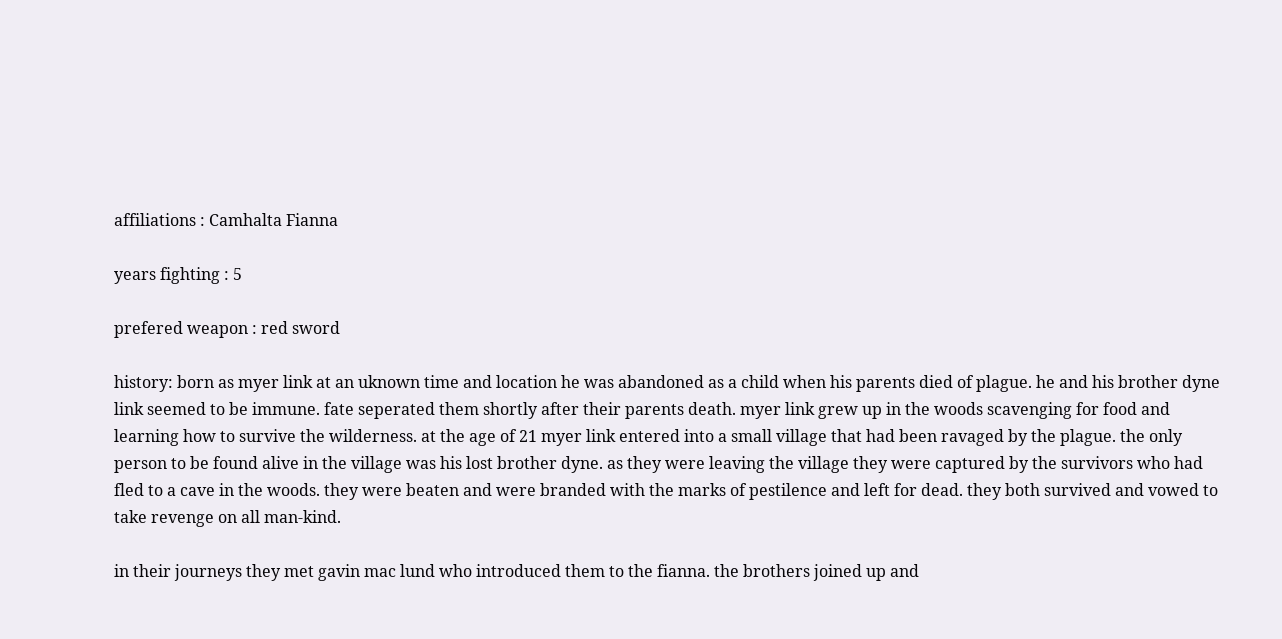affiliations : Camhalta Fianna

years fighting : 5

prefered weapon : red sword

history: born as myer link at an uknown time and location he was abandoned as a child when his parents died of plague. he and his brother dyne link seemed to be immune. fate seperated them shortly after their parents death. myer link grew up in the woods scavenging for food and learning how to survive the wilderness. at the age of 21 myer link entered into a small village that had been ravaged by the plague. the only person to be found alive in the village was his lost brother dyne. as they were leaving the village they were captured by the survivors who had fled to a cave in the woods. they were beaten and were branded with the marks of pestilence and left for dead. they both survived and vowed to take revenge on all man-kind.

in their journeys they met gavin mac lund who introduced them to the fianna. the brothers joined up and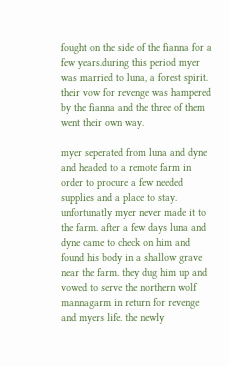fought on the side of the fianna for a few years.during this period myer was married to luna, a forest spirit. their vow for revenge was hampered by the fianna and the three of them went their own way.

myer seperated from luna and dyne and headed to a remote farm in order to procure a few needed supplies and a place to stay. unfortunatly myer never made it to the farm. after a few days luna and dyne came to check on him and found his body in a shallow grave near the farm. they dug him up and vowed to serve the northern wolf mannagarm in return for revenge and myers life. the newly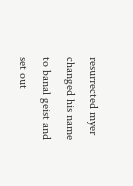resurrected myer changed his name to banal geist and set out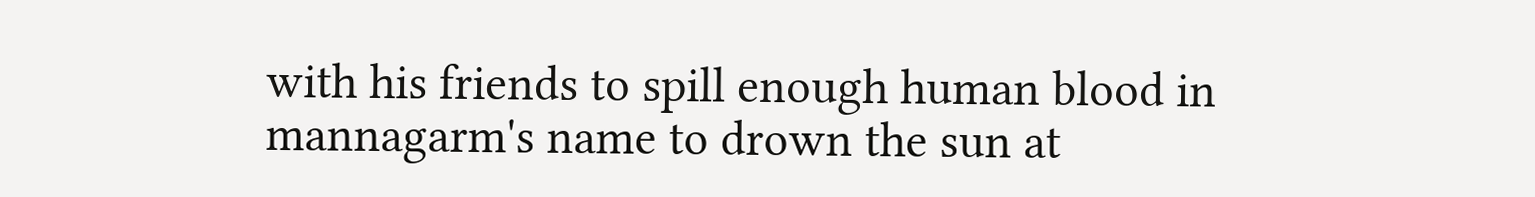with his friends to spill enough human blood in mannagarm's name to drown the sun at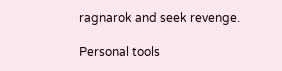ragnarok and seek revenge.

Personal tools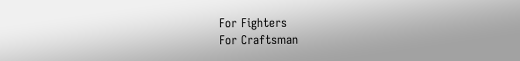For Fighters
For Craftsman